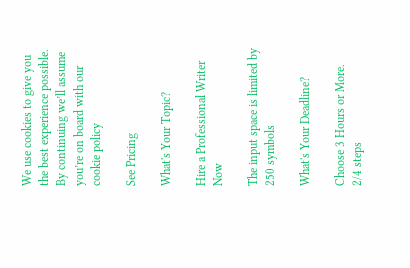We use cookies to give you the best experience possible. By continuing we’ll assume you’re on board with our cookie policy

See Pricing

What's Your Topic?

Hire a Professional Writer Now

The input space is limited by 250 symbols

What's Your Deadline?

Choose 3 Hours or More.
2/4 steps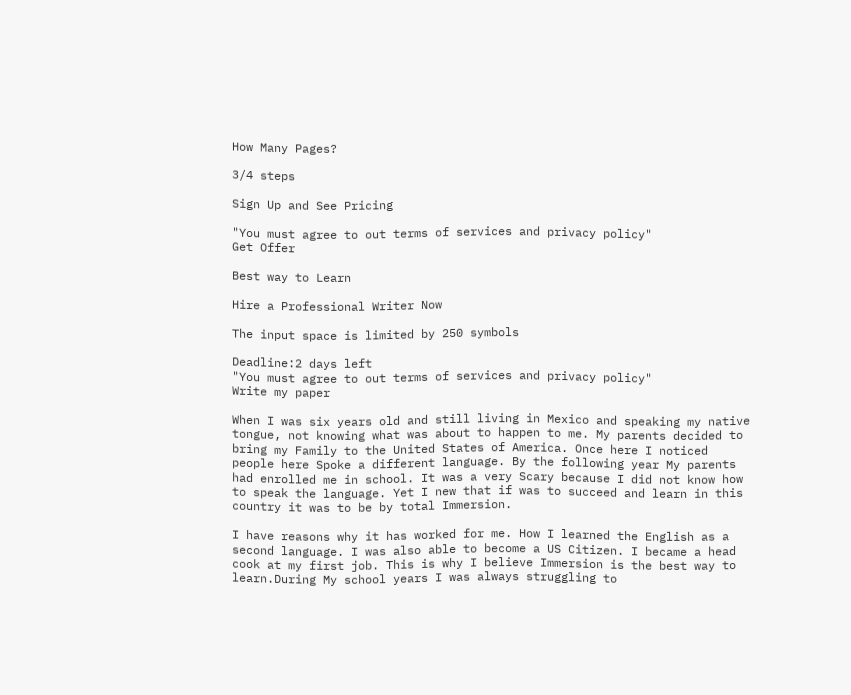How Many Pages?

3/4 steps

Sign Up and See Pricing

"You must agree to out terms of services and privacy policy"
Get Offer

Best way to Learn

Hire a Professional Writer Now

The input space is limited by 250 symbols

Deadline:2 days left
"You must agree to out terms of services and privacy policy"
Write my paper

When I was six years old and still living in Mexico and speaking my native tongue, not knowing what was about to happen to me. My parents decided to bring my Family to the United States of America. Once here I noticed people here Spoke a different language. By the following year My parents had enrolled me in school. It was a very Scary because I did not know how to speak the language. Yet I new that if was to succeed and learn in this country it was to be by total Immersion.

I have reasons why it has worked for me. How I learned the English as a second language. I was also able to become a US Citizen. I became a head cook at my first job. This is why I believe Immersion is the best way to learn.During My school years I was always struggling to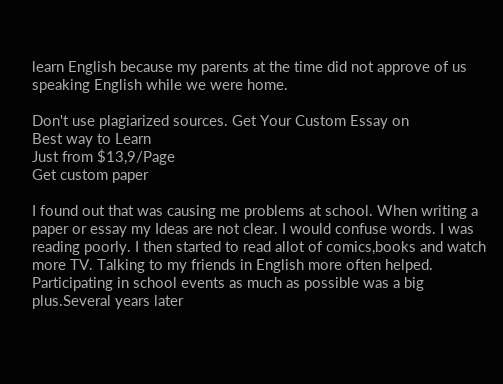learn English because my parents at the time did not approve of us speaking English while we were home.

Don't use plagiarized sources. Get Your Custom Essay on
Best way to Learn
Just from $13,9/Page
Get custom paper

I found out that was causing me problems at school. When writing a paper or essay my Ideas are not clear. I would confuse words. I was reading poorly. I then started to read allot of comics,books and watch more TV. Talking to my friends in English more often helped. Participating in school events as much as possible was a big plus.Several years later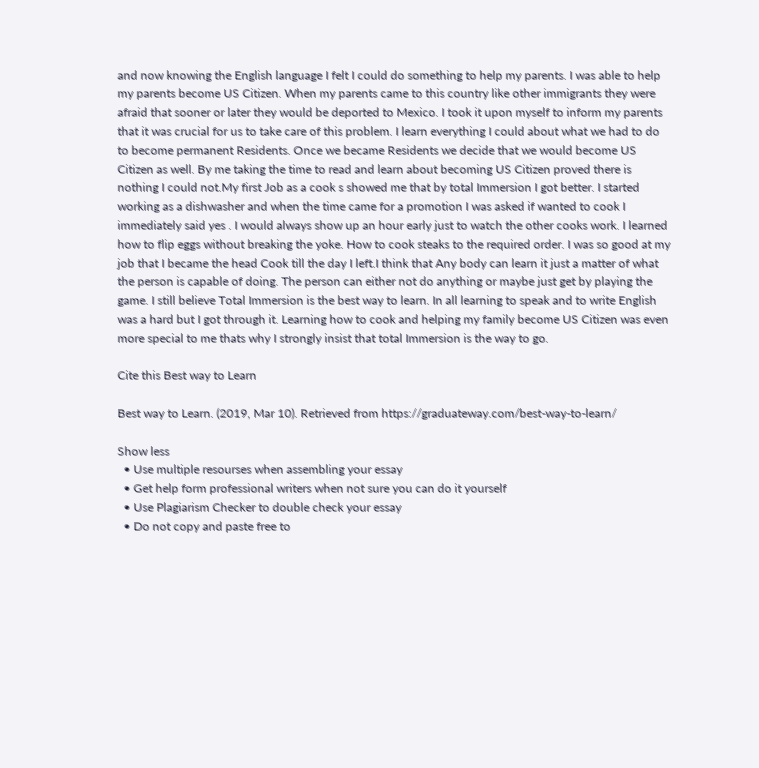and now knowing the English language I felt I could do something to help my parents. I was able to help my parents become US Citizen. When my parents came to this country like other immigrants they were afraid that sooner or later they would be deported to Mexico. I took it upon myself to inform my parents that it was crucial for us to take care of this problem. I learn everything I could about what we had to do to become permanent Residents. Once we became Residents we decide that we would become US Citizen as well. By me taking the time to read and learn about becoming US Citizen proved there is nothing I could not.My first Job as a cook s showed me that by total Immersion I got better. I started working as a dishwasher and when the time came for a promotion I was asked if wanted to cook I immediately said yes . I would always show up an hour early just to watch the other cooks work. I learned how to flip eggs without breaking the yoke. How to cook steaks to the required order. I was so good at my job that I became the head Cook till the day I left.I think that Any body can learn it just a matter of what the person is capable of doing. The person can either not do anything or maybe just get by playing the game. I still believe Total Immersion is the best way to learn. In all learning to speak and to write English was a hard but I got through it. Learning how to cook and helping my family become US Citizen was even more special to me thats why I strongly insist that total Immersion is the way to go.

Cite this Best way to Learn

Best way to Learn. (2019, Mar 10). Retrieved from https://graduateway.com/best-way-to-learn/

Show less
  • Use multiple resourses when assembling your essay
  • Get help form professional writers when not sure you can do it yourself
  • Use Plagiarism Checker to double check your essay
  • Do not copy and paste free to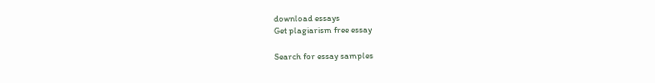download essays
Get plagiarism free essay

Search for essay samples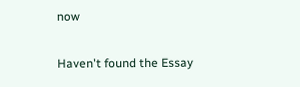now

Haven't found the Essay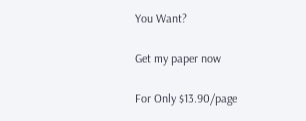You Want?

Get my paper now

For Only $13.90/page